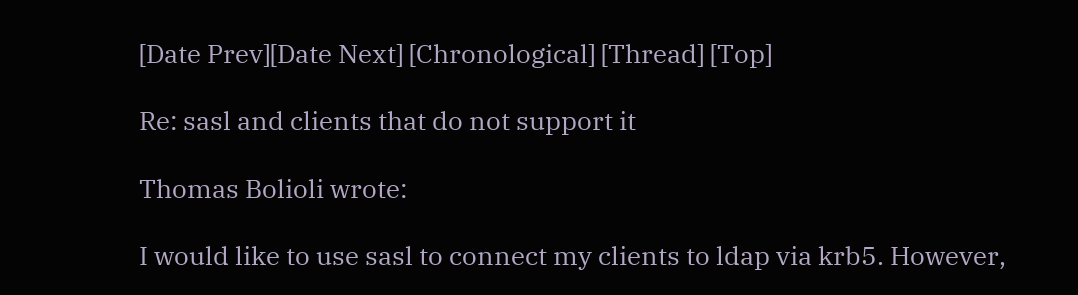[Date Prev][Date Next] [Chronological] [Thread] [Top]

Re: sasl and clients that do not support it

Thomas Bolioli wrote:

I would like to use sasl to connect my clients to ldap via krb5. However,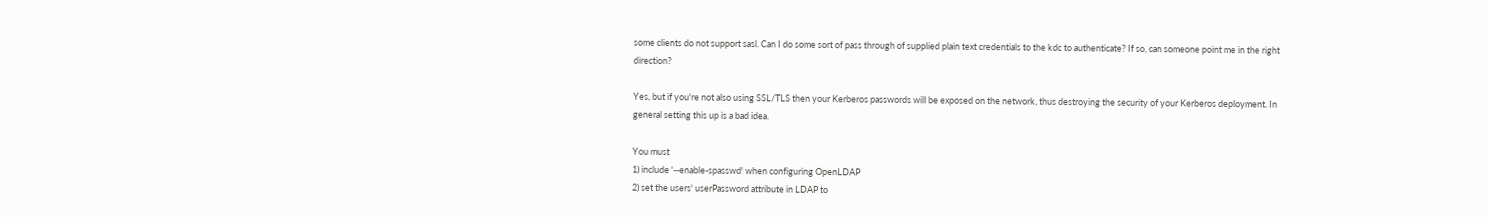some clients do not support sasl. Can I do some sort of pass through of supplied plain text credentials to the kdc to authenticate? If so, can someone point me in the right direction?

Yes, but if you're not also using SSL/TLS then your Kerberos passwords will be exposed on the network, thus destroying the security of your Kerberos deployment. In general setting this up is a bad idea.

You must
1) include '--enable-spasswd' when configuring OpenLDAP
2) set the users' userPassword attribute in LDAP to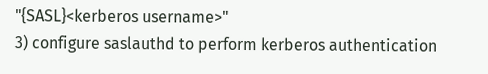"{SASL}<kerberos username>"
3) configure saslauthd to perform kerberos authentication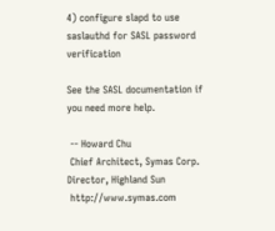4) configure slapd to use saslauthd for SASL password verification

See the SASL documentation if you need more help.

 -- Howard Chu
 Chief Architect, Symas Corp.       Director, Highland Sun
 http://www.symas.com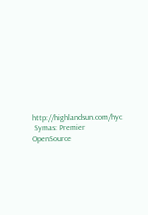http://highlandsun.com/hyc
 Symas: Premier OpenSource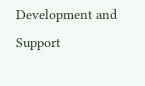Development and Support